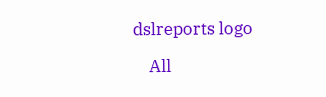dslreports logo

    All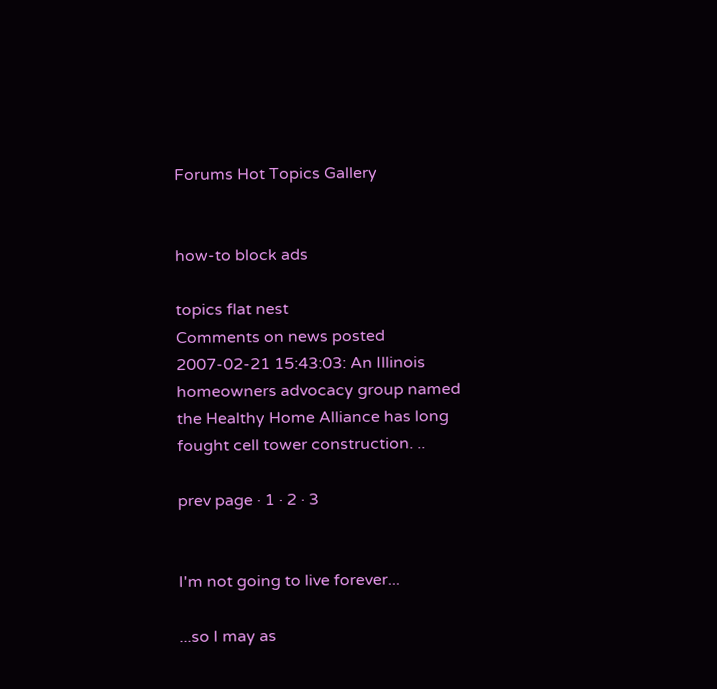Forums Hot Topics Gallery


how-to block ads

topics flat nest
Comments on news posted 2007-02-21 15:43:03: An Illinois homeowners advocacy group named the Healthy Home Alliance has long fought cell tower construction. ..

prev page · 1 · 2 · 3


I'm not going to live forever...

...so I may as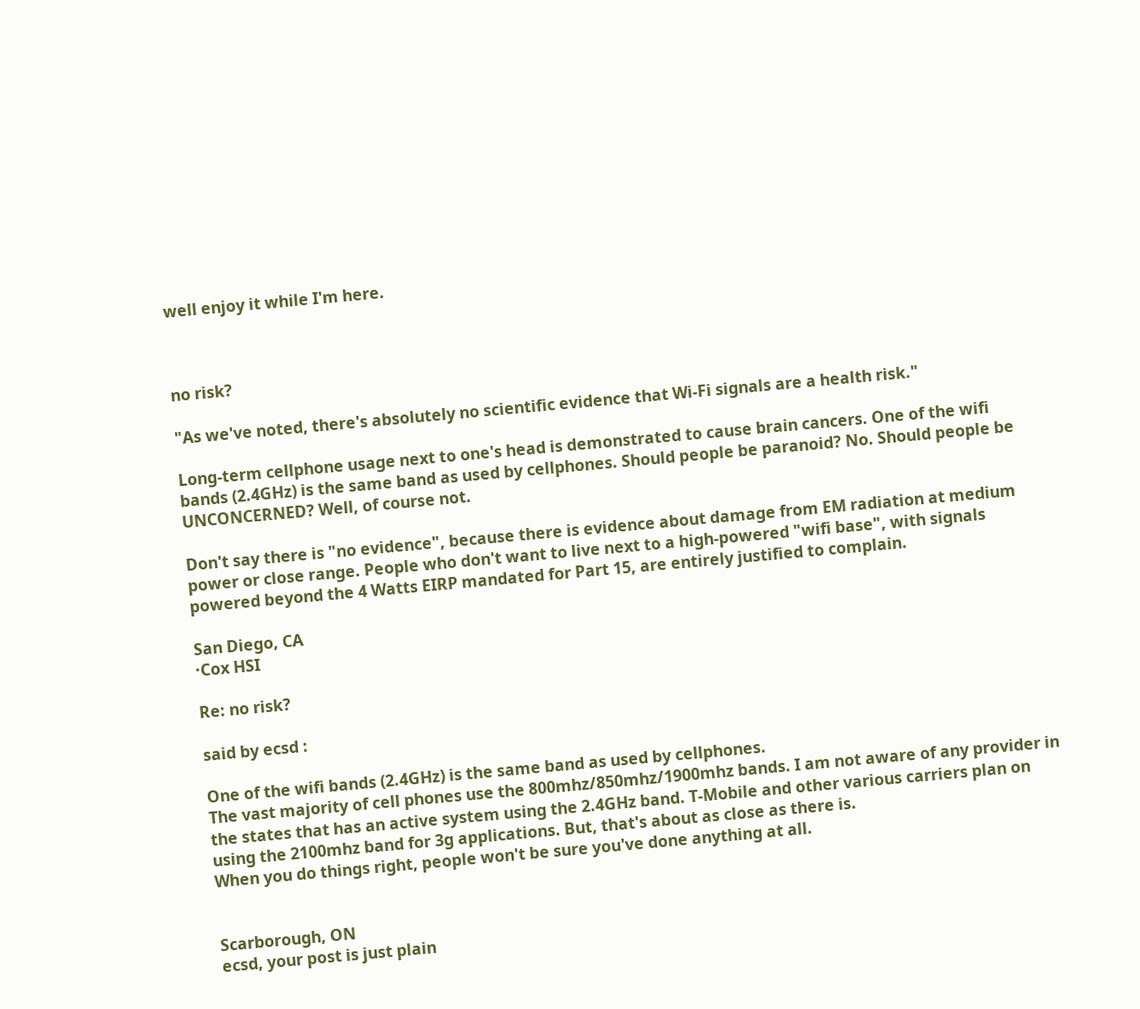well enjoy it while I'm here.



no risk?

"As we've noted, there's absolutely no scientific evidence that Wi-Fi signals are a health risk."

Long-term cellphone usage next to one's head is demonstrated to cause brain cancers. One of the wifi bands (2.4GHz) is the same band as used by cellphones. Should people be paranoid? No. Should people be UNCONCERNED? Well, of course not.

Don't say there is "no evidence", because there is evidence about damage from EM radiation at medium power or close range. People who don't want to live next to a high-powered "wifi base", with signals powered beyond the 4 Watts EIRP mandated for Part 15, are entirely justified to complain.

San Diego, CA
·Cox HSI

Re: no risk?

said by ecsd :

One of the wifi bands (2.4GHz) is the same band as used by cellphones.
The vast majority of cell phones use the 800mhz/850mhz/1900mhz bands. I am not aware of any provider in the states that has an active system using the 2.4GHz band. T-Mobile and other various carriers plan on using the 2100mhz band for 3g applications. But, that's about as close as there is.
When you do things right, people won't be sure you've done anything at all.


Scarborough, ON
ecsd, your post is just plain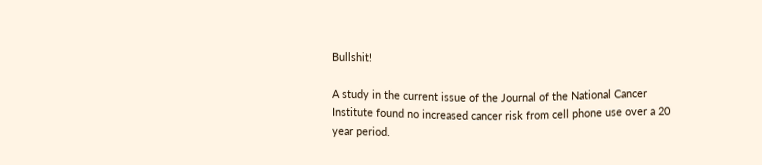Bullshit!

A study in the current issue of the Journal of the National Cancer Institute found no increased cancer risk from cell phone use over a 20 year period.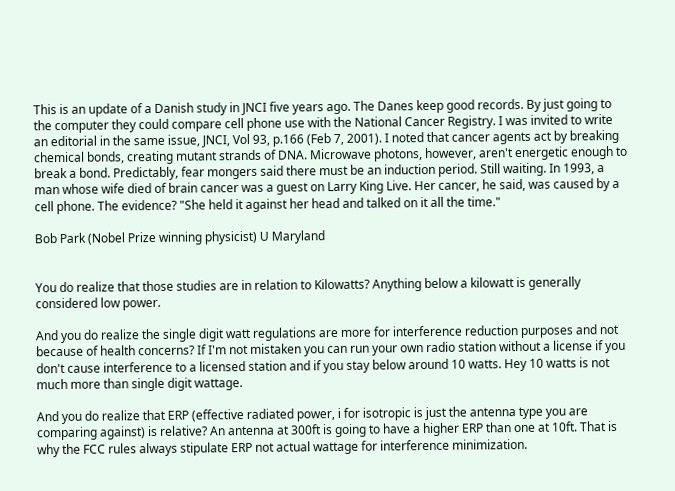This is an update of a Danish study in JNCI five years ago. The Danes keep good records. By just going to the computer they could compare cell phone use with the National Cancer Registry. I was invited to write an editorial in the same issue, JNCI, Vol 93, p.166 (Feb 7, 2001). I noted that cancer agents act by breaking chemical bonds, creating mutant strands of DNA. Microwave photons, however, aren't energetic enough to break a bond. Predictably, fear mongers said there must be an induction period. Still waiting. In 1993, a man whose wife died of brain cancer was a guest on Larry King Live. Her cancer, he said, was caused by a cell phone. The evidence? "She held it against her head and talked on it all the time."

Bob Park (Nobel Prize winning physicist) U Maryland


You do realize that those studies are in relation to Kilowatts? Anything below a kilowatt is generally considered low power.

And you do realize the single digit watt regulations are more for interference reduction purposes and not because of health concerns? If I'm not mistaken you can run your own radio station without a license if you don't cause interference to a licensed station and if you stay below around 10 watts. Hey 10 watts is not much more than single digit wattage.

And you do realize that ERP (effective radiated power, i for isotropic is just the antenna type you are comparing against) is relative? An antenna at 300ft is going to have a higher ERP than one at 10ft. That is why the FCC rules always stipulate ERP not actual wattage for interference minimization.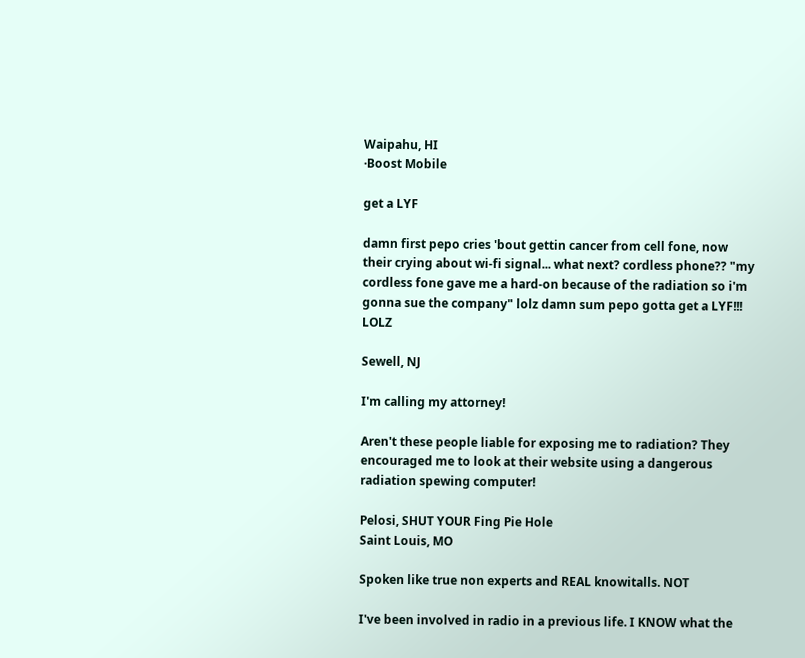Waipahu, HI
·Boost Mobile

get a LYF

damn first pepo cries 'bout gettin cancer from cell fone, now their crying about wi-fi signal... what next? cordless phone?? "my cordless fone gave me a hard-on because of the radiation so i'm gonna sue the company" lolz damn sum pepo gotta get a LYF!!! LOLZ

Sewell, NJ

I'm calling my attorney!

Aren't these people liable for exposing me to radiation? They encouraged me to look at their website using a dangerous radiation spewing computer!

Pelosi, SHUT YOUR Fing Pie Hole
Saint Louis, MO

Spoken like true non experts and REAL knowitalls. NOT

I've been involved in radio in a previous life. I KNOW what the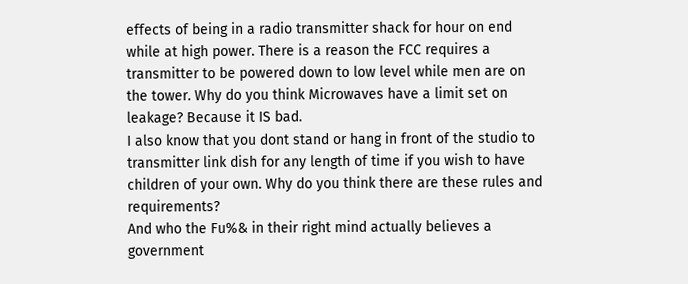effects of being in a radio transmitter shack for hour on end while at high power. There is a reason the FCC requires a transmitter to be powered down to low level while men are on the tower. Why do you think Microwaves have a limit set on leakage? Because it IS bad.
I also know that you dont stand or hang in front of the studio to transmitter link dish for any length of time if you wish to have children of your own. Why do you think there are these rules and requirements?
And who the Fu%& in their right mind actually believes a government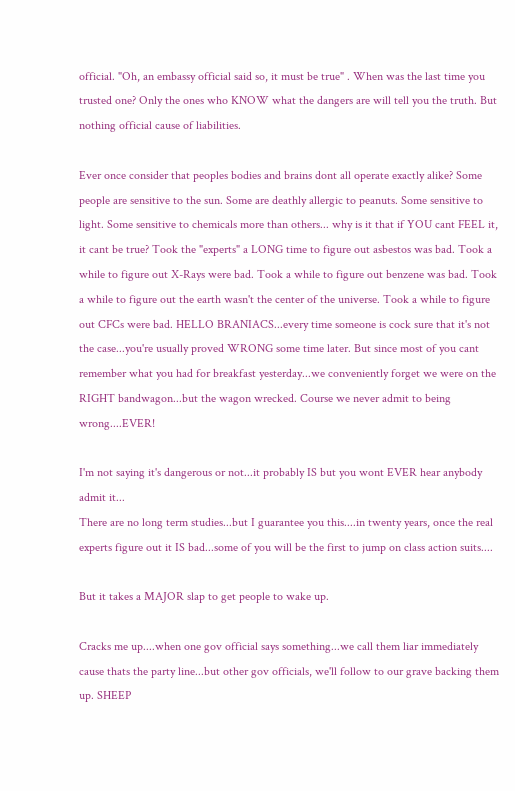official. "Oh, an embassy official said so, it must be true" . When was the last time you trusted one? Only the ones who KNOW what the dangers are will tell you the truth. But nothing official cause of liabilities.

Ever once consider that peoples bodies and brains dont all operate exactly alike? Some people are sensitive to the sun. Some are deathly allergic to peanuts. Some sensitive to light. Some sensitive to chemicals more than others... why is it that if YOU cant FEEL it, it cant be true? Took the "experts" a LONG time to figure out asbestos was bad. Took a while to figure out X-Rays were bad. Took a while to figure out benzene was bad. Took a while to figure out the earth wasn't the center of the universe. Took a while to figure out CFCs were bad. HELLO BRANIACS...every time someone is cock sure that it's not the case...you're usually proved WRONG some time later. But since most of you cant remember what you had for breakfast yesterday...we conveniently forget we were on the RIGHT bandwagon...but the wagon wrecked. Course we never admit to being wrong....EVER!

I'm not saying it's dangerous or not...it probably IS but you wont EVER hear anybody admit it...
There are no long term studies...but I guarantee you this....in twenty years, once the real experts figure out it IS bad...some of you will be the first to jump on class action suits....

But it takes a MAJOR slap to get people to wake up.

Cracks me up....when one gov official says something...we call them liar immediately cause thats the party line...but other gov officials, we'll follow to our grave backing them up. SHEEP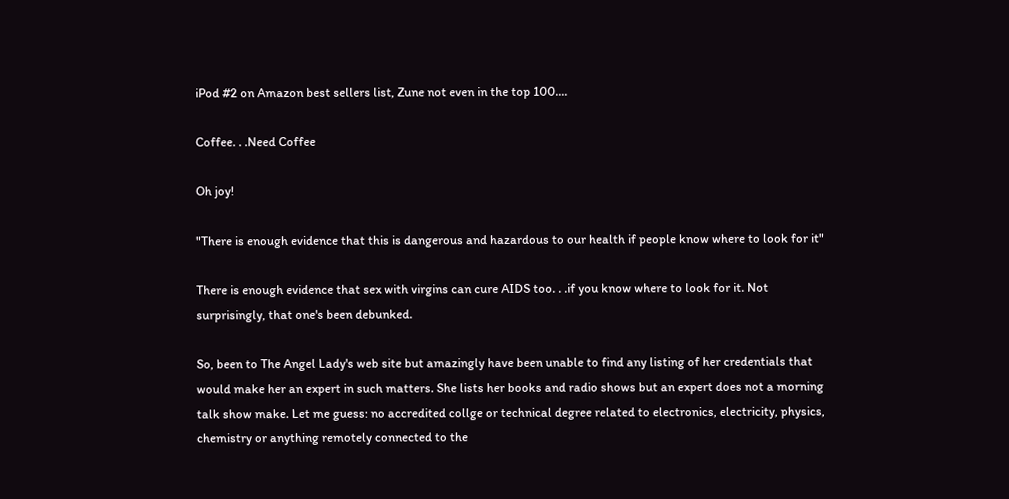iPod #2 on Amazon best sellers list, Zune not even in the top 100....

Coffee. . .Need Coffee

Oh joy!

"There is enough evidence that this is dangerous and hazardous to our health if people know where to look for it"

There is enough evidence that sex with virgins can cure AIDS too. . .if you know where to look for it. Not surprisingly, that one's been debunked.

So, been to The Angel Lady's web site but amazingly have been unable to find any listing of her credentials that would make her an expert in such matters. She lists her books and radio shows but an expert does not a morning talk show make. Let me guess: no accredited collge or technical degree related to electronics, electricity, physics, chemistry or anything remotely connected to the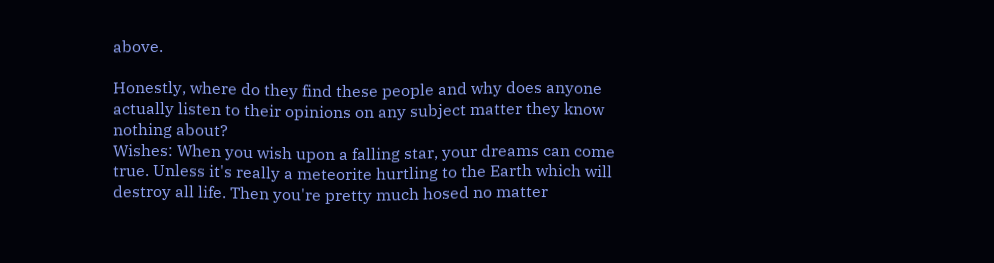above.

Honestly, where do they find these people and why does anyone actually listen to their opinions on any subject matter they know nothing about?
Wishes: When you wish upon a falling star, your dreams can come true. Unless it's really a meteorite hurtling to the Earth which will destroy all life. Then you're pretty much hosed no matter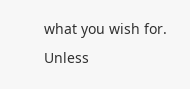what you wish for. Unless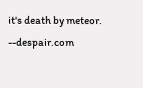it's death by meteor. --despair.com